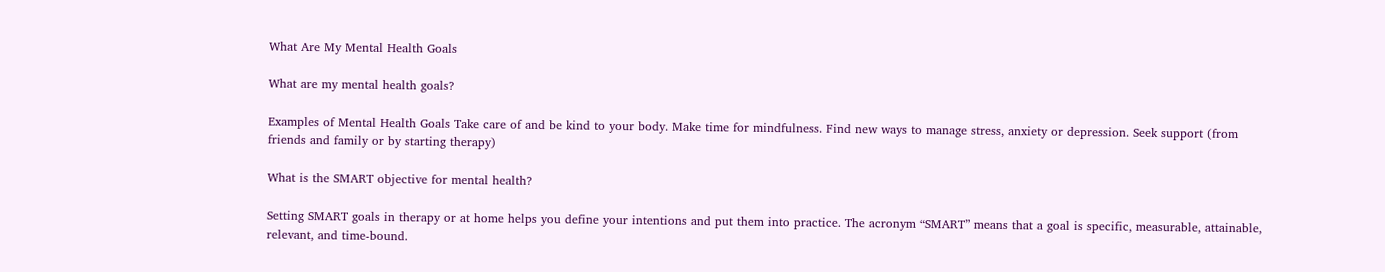What Are My Mental Health Goals

What are my mental health goals?

Examples of Mental Health Goals Take care of and be kind to your body. Make time for mindfulness. Find new ways to manage stress, anxiety or depression. Seek support (from friends and family or by starting therapy)

What is the SMART objective for mental health?

Setting SMART goals in therapy or at home helps you define your intentions and put them into practice. The acronym “SMART” means that a goal is specific, measurable, attainable, relevant, and time-bound.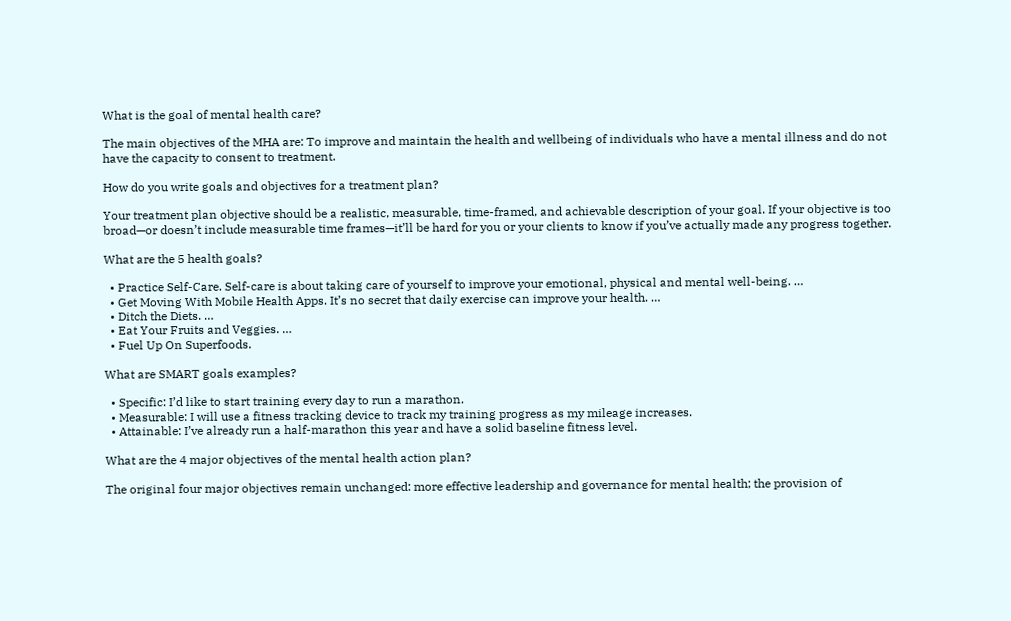What is the goal of mental health care?

The main objectives of the MHA are: To improve and maintain the health and wellbeing of individuals who have a mental illness and do not have the capacity to consent to treatment.

How do you write goals and objectives for a treatment plan?

Your treatment plan objective should be a realistic, measurable, time-framed, and achievable description of your goal. If your objective is too broad—or doesn’t include measurable time frames—it’ll be hard for you or your clients to know if you’ve actually made any progress together.

What are the 5 health goals?

  • Practice Self-Care. Self-care is about taking care of yourself to improve your emotional, physical and mental well-being. …
  • Get Moving With Mobile Health Apps. It’s no secret that daily exercise can improve your health. …
  • Ditch the Diets. …
  • Eat Your Fruits and Veggies. …
  • Fuel Up On Superfoods.

What are SMART goals examples?

  • Specific: I’d like to start training every day to run a marathon.
  • Measurable: I will use a fitness tracking device to track my training progress as my mileage increases.
  • Attainable: I’ve already run a half-marathon this year and have a solid baseline fitness level.

What are the 4 major objectives of the mental health action plan?

The original four major objectives remain unchanged: more effective leadership and governance for mental health; the provision of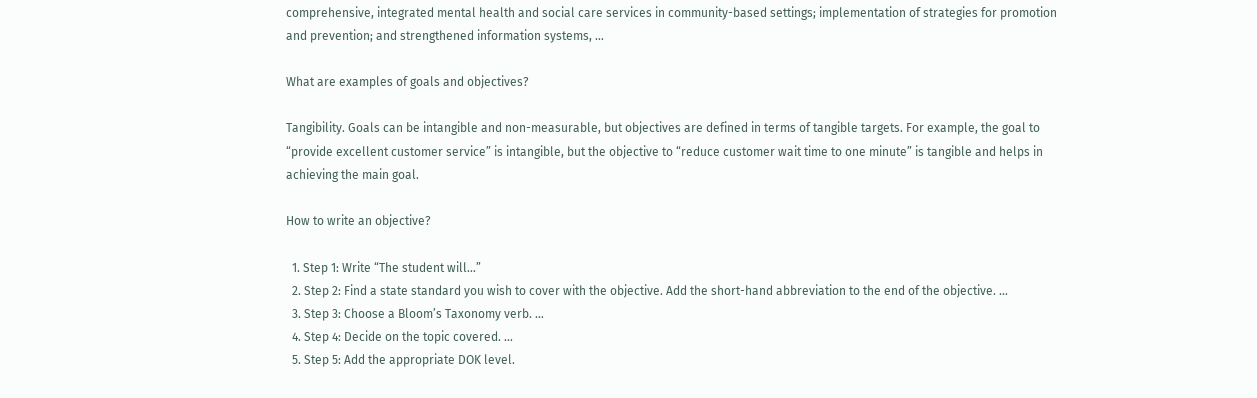comprehensive, integrated mental health and social care services in community-based settings; implementation of strategies for promotion and prevention; and strengthened information systems, …

What are examples of goals and objectives?

Tangibility. Goals can be intangible and non-measurable, but objectives are defined in terms of tangible targets. For example, the goal to “provide excellent customer service” is intangible, but the objective to “reduce customer wait time to one minute” is tangible and helps in achieving the main goal.

How to write an objective?

  1. Step 1: Write “The student will…”
  2. Step 2: Find a state standard you wish to cover with the objective. Add the short-hand abbreviation to the end of the objective. …
  3. Step 3: Choose a Bloom’s Taxonomy verb. …
  4. Step 4: Decide on the topic covered. …
  5. Step 5: Add the appropriate DOK level.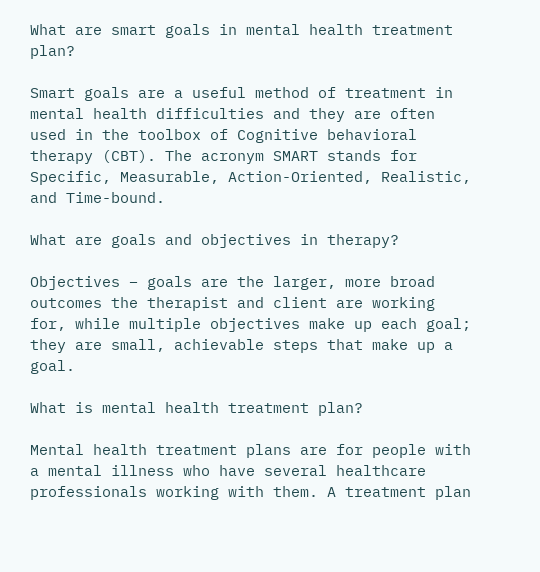What are smart goals in mental health treatment plan?

Smart goals are a useful method of treatment in mental health difficulties and they are often used in the toolbox of Cognitive behavioral therapy (CBT). The acronym SMART stands for Specific, Measurable, Action-Oriented, Realistic, and Time-bound.

What are goals and objectives in therapy?

Objectives – goals are the larger, more broad outcomes the therapist and client are working for, while multiple objectives make up each goal; they are small, achievable steps that make up a goal.

What is mental health treatment plan?

Mental health treatment plans are for people with a mental illness who have several healthcare professionals working with them. A treatment plan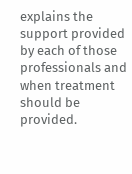explains the support provided by each of those professionals and when treatment should be provided.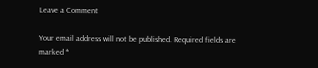Leave a Comment

Your email address will not be published. Required fields are marked *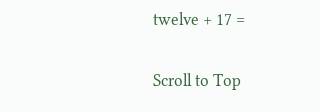twelve + 17 =

Scroll to Top